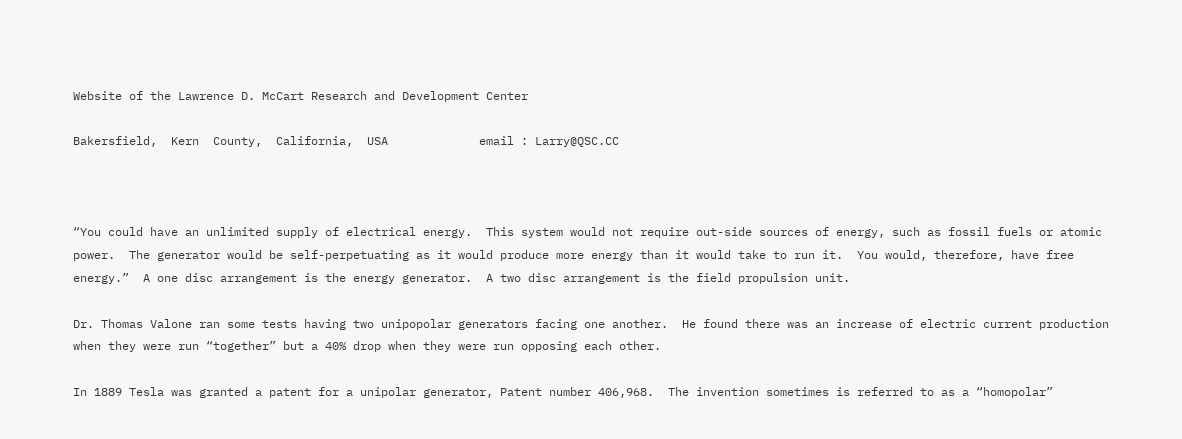Website of the Lawrence D. McCart Research and Development Center

Bakersfield,  Kern  County,  California,  USA             email : Larry@QSC.CC



“You could have an unlimited supply of electrical energy.  This system would not require out-side sources of energy, such as fossil fuels or atomic power.  The generator would be self-perpetuating as it would produce more energy than it would take to run it.  You would, therefore, have free energy.”  A one disc arrangement is the energy generator.  A two disc arrangement is the field propulsion unit.

Dr. Thomas Valone ran some tests having two unipopolar generators facing one another.  He found there was an increase of electric current production when they were run “together” but a 40% drop when they were run opposing each other.

In 1889 Tesla was granted a patent for a unipolar generator, Patent number 406,968.  The invention sometimes is referred to as a “homopolar”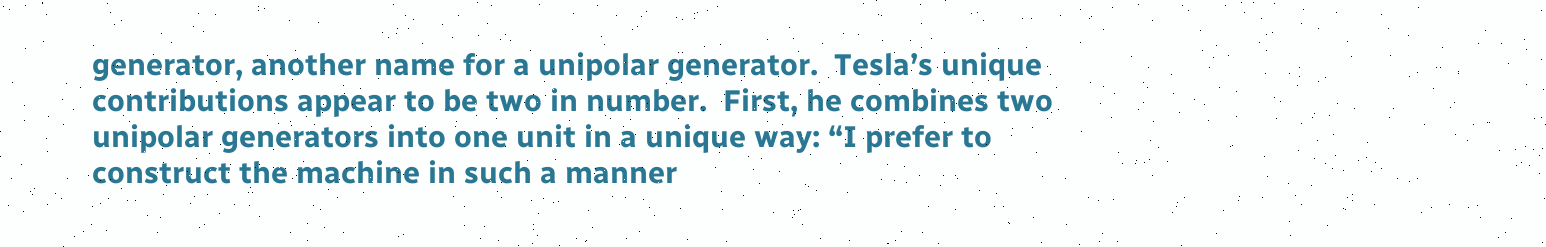generator, another name for a unipolar generator.  Tesla’s unique contributions appear to be two in number.  First, he combines two unipolar generators into one unit in a unique way: “I prefer to construct the machine in such a manner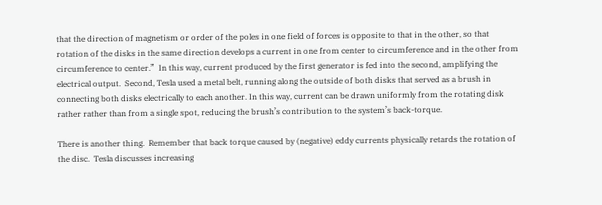that the direction of magnetism or order of the poles in one field of forces is opposite to that in the other, so that rotation of the disks in the same direction develops a current in one from center to circumference and in the other from circumference to center.”  In this way, current produced by the first generator is fed into the second, amplifying the electrical output.  Second, Tesla used a metal belt, running along the outside of both disks that served as a brush in connecting both disks electrically to each another. In this way, current can be drawn uniformly from the rotating disk rather rather than from a single spot, reducing the brush’s contribution to the system’s back-torque.

There is another thing.  Remember that back torque caused by (negative) eddy currents physically retards the rotation of the disc.  Tesla discusses increasing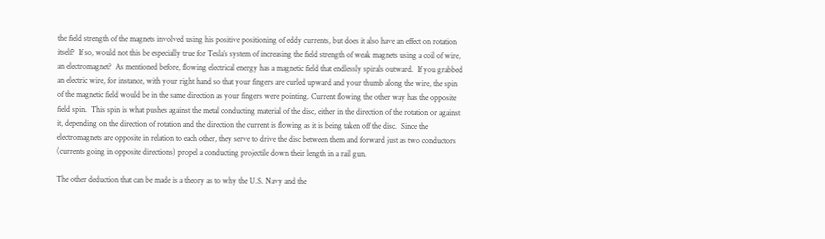the field strength of the magnets involved using his positive positioning of eddy currents, but does it also have an effect on rotation itself?  If so, would not this be especially true for Tesla’s system of increasing the field strength of weak magnets using a coil of wire, an electromagnet?  As mentioned before, flowing electrical energy has a magnetic field that endlessly spirals outward.  If you grabbed an electric wire, for instance, with your right hand so that your fingers are curled upward and your thumb along the wire, the spin of the magnetic field would be in the same direction as your fingers were pointing. Current flowing the other way has the opposite field spin.  This spin is what pushes against the metal conducting material of the disc, either in the direction of the rotation or against it, depending on the direction of rotation and the direction the current is flowing as it is being taken off the disc.  Since the electromagnets are opposite in relation to each other, they serve to drive the disc between them and forward just as two conductors (currents going in opposite directions) propel a conducting projectile down their length in a rail gun.

The other deduction that can be made is a theory as to why the U.S. Navy and the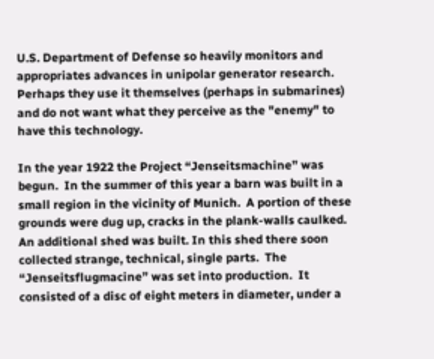U.S. Department of Defense so heavily monitors and appropriates advances in unipolar generator research.  Perhaps they use it themselves (perhaps in submarines) and do not want what they perceive as the "enemy" to have this technology.

In the year 1922 the Project “Jenseitsmachine” was begun.  In the summer of this year a barn was built in a small region in the vicinity of Munich.  A portion of these grounds were dug up, cracks in the plank-walls caulked.  An additional shed was built. In this shed there soon collected strange, technical, single parts.  The “Jenseitsflugmacine” was set into production.  It consisted of a disc of eight meters in diameter, under a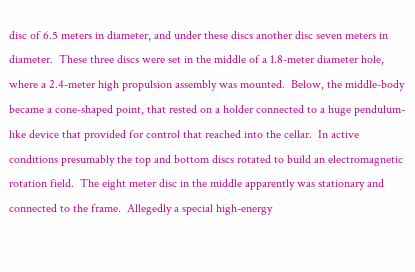disc of 6.5 meters in diameter, and under these discs another disc seven meters in diameter.  These three discs were set in the middle of a 1.8-meter diameter hole, where a 2.4-meter high propulsion assembly was mounted.  Below, the middle-body became a cone-shaped point, that rested on a holder connected to a huge pendulum-like device that provided for control that reached into the cellar.  In active conditions presumably the top and bottom discs rotated to build an electromagnetic rotation field.  The eight meter disc in the middle apparently was stationary and connected to the frame.  Allegedly a special high-energy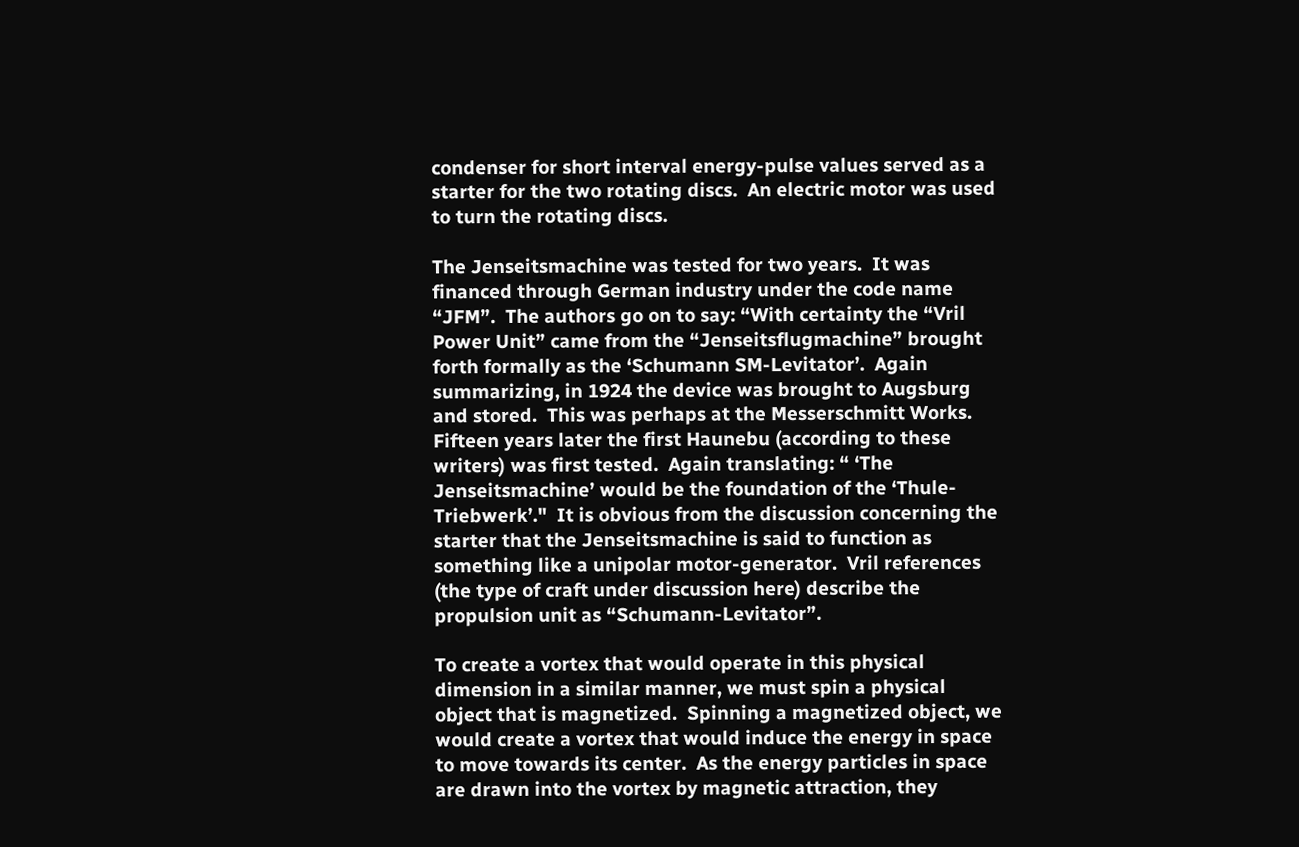condenser for short interval energy-pulse values served as a starter for the two rotating discs.  An electric motor was used to turn the rotating discs.

The Jenseitsmachine was tested for two years.  It was financed through German industry under the code name “JFM”.  The authors go on to say: “With certainty the “Vril Power Unit” came from the “Jenseitsflugmachine” brought forth formally as the ‘Schumann SM-Levitator’.  Again summarizing, in 1924 the device was brought to Augsburg and stored.  This was perhaps at the Messerschmitt Works.  Fifteen years later the first Haunebu (according to these writers) was first tested.  Again translating: “ ‘The Jenseitsmachine’ would be the foundation of the ‘Thule-Triebwerk’."  It is obvious from the discussion concerning the starter that the Jenseitsmachine is said to function as something like a unipolar motor-generator.  Vril references (the type of craft under discussion here) describe the propulsion unit as “Schumann-Levitator”.

To create a vortex that would operate in this physical dimension in a similar manner, we must spin a physical object that is magnetized.  Spinning a magnetized object, we would create a vortex that would induce the energy in space to move towards its center.  As the energy particles in space are drawn into the vortex by magnetic attraction, they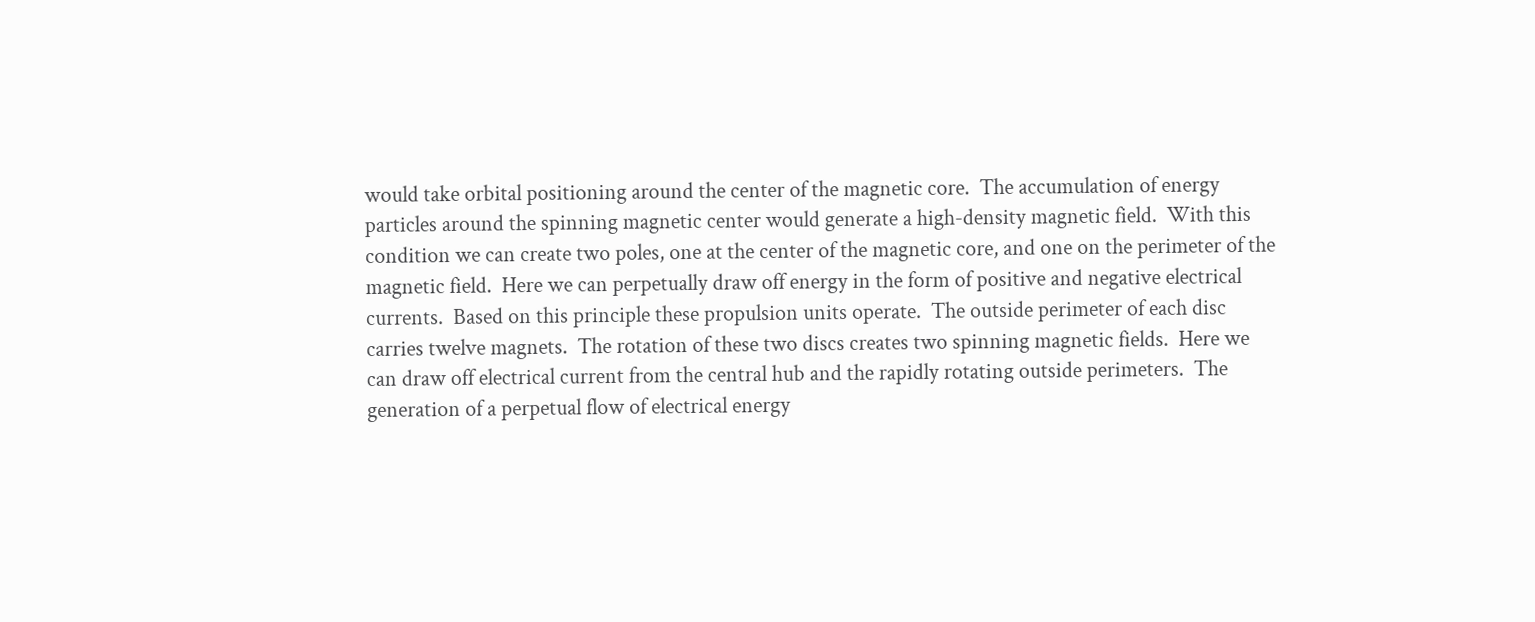would take orbital positioning around the center of the magnetic core.  The accumulation of energy particles around the spinning magnetic center would generate a high-density magnetic field.  With this condition we can create two poles, one at the center of the magnetic core, and one on the perimeter of the magnetic field.  Here we can perpetually draw off energy in the form of positive and negative electrical currents.  Based on this principle these propulsion units operate.  The outside perimeter of each disc carries twelve magnets.  The rotation of these two discs creates two spinning magnetic fields.  Here we can draw off electrical current from the central hub and the rapidly rotating outside perimeters.  The generation of a perpetual flow of electrical energy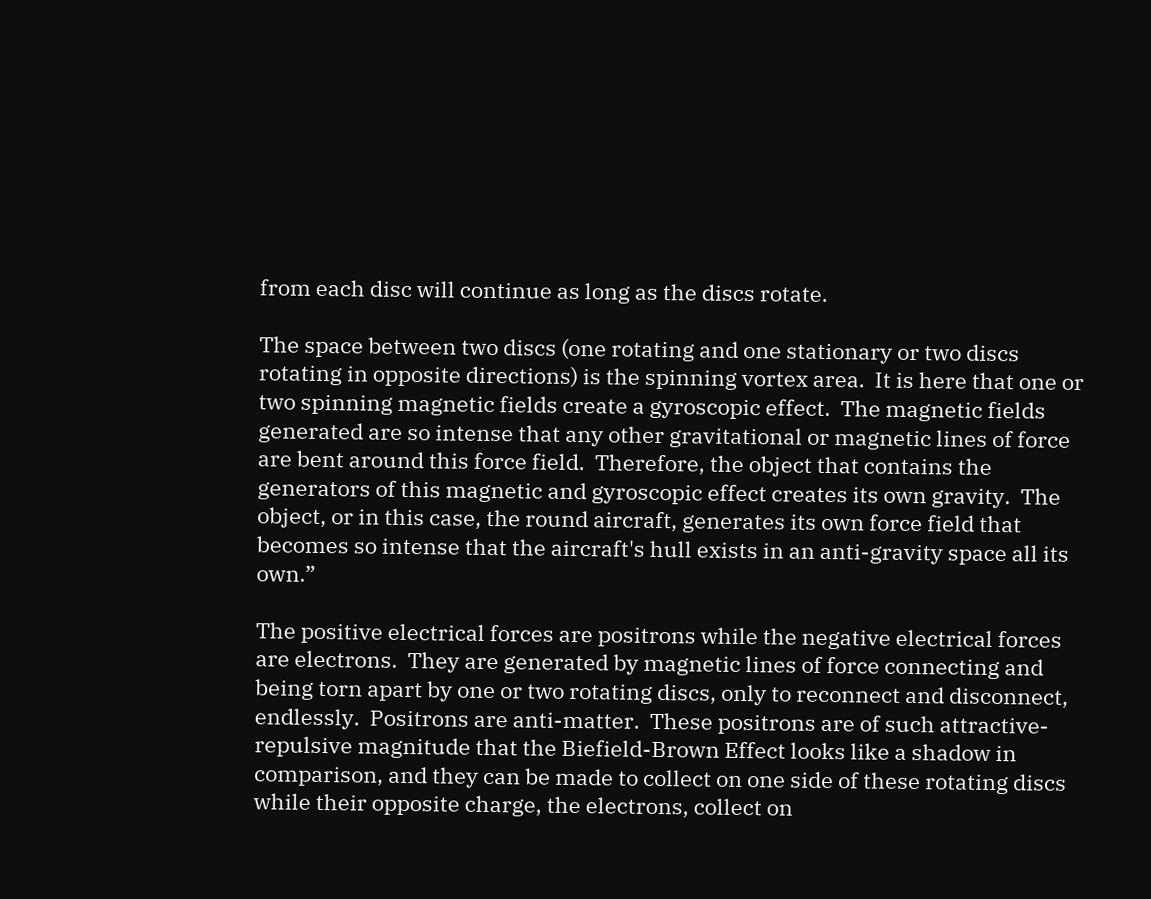from each disc will continue as long as the discs rotate.

The space between two discs (one rotating and one stationary or two discs rotating in opposite directions) is the spinning vortex area.  It is here that one or two spinning magnetic fields create a gyroscopic effect.  The magnetic fields generated are so intense that any other gravitational or magnetic lines of force are bent around this force field.  Therefore, the object that contains the generators of this magnetic and gyroscopic effect creates its own gravity.  The object, or in this case, the round aircraft, generates its own force field that becomes so intense that the aircraft's hull exists in an anti-gravity space all its own.”

The positive electrical forces are positrons while the negative electrical forces are electrons.  They are generated by magnetic lines of force connecting and being torn apart by one or two rotating discs, only to reconnect and disconnect, endlessly.  Positrons are anti-matter.  These positrons are of such attractive-repulsive magnitude that the Biefield-Brown Effect looks like a shadow in comparison, and they can be made to collect on one side of these rotating discs while their opposite charge, the electrons, collect on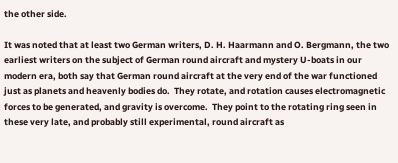the other side.

It was noted that at least two German writers, D. H. Haarmann and O. Bergmann, the two earliest writers on the subject of German round aircraft and mystery U-boats in our modern era, both say that German round aircraft at the very end of the war functioned just as planets and heavenly bodies do.  They rotate, and rotation causes electromagnetic forces to be generated, and gravity is overcome.  They point to the rotating ring seen in these very late, and probably still experimental, round aircraft as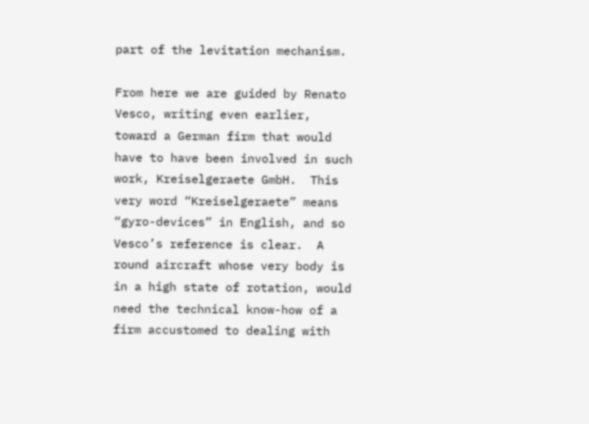part of the levitation mechanism.

From here we are guided by Renato Vesco, writing even earlier, toward a German firm that would have to have been involved in such work, Kreiselgeraete GmbH.  This very word “Kreiselgeraete” means “gyro-devices” in English, and so Vesco’s reference is clear.  A round aircraft whose very body is in a high state of rotation, would need the technical know-how of a firm accustomed to dealing with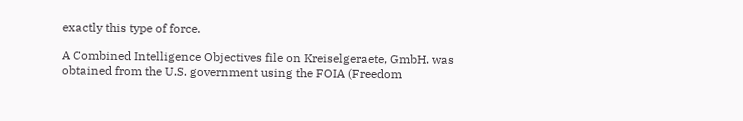exactly this type of force.

A Combined Intelligence Objectives file on Kreiselgeraete, GmbH. was obtained from the U.S. government using the FOIA (Freedom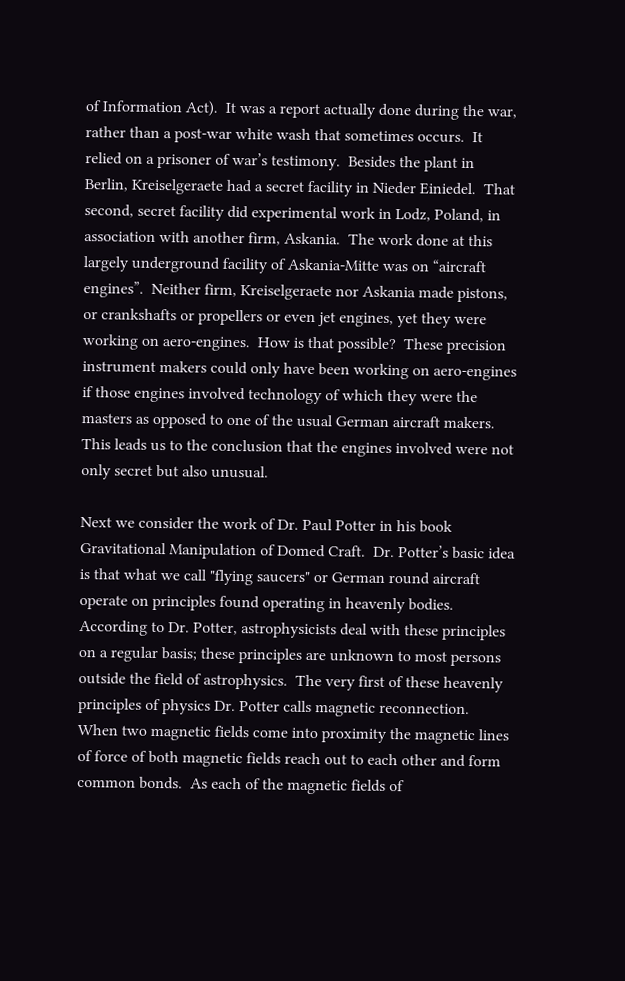of Information Act).  It was a report actually done during the war, rather than a post-war white wash that sometimes occurs.  It relied on a prisoner of war’s testimony.  Besides the plant in Berlin, Kreiselgeraete had a secret facility in Nieder Einiedel.  That second, secret facility did experimental work in Lodz, Poland, in association with another firm, Askania.  The work done at this largely underground facility of Askania-Mitte was on “aircraft engines”.  Neither firm, Kreiselgeraete nor Askania made pistons, or crankshafts or propellers or even jet engines, yet they were working on aero-engines.  How is that possible?  These precision instrument makers could only have been working on aero-engines if those engines involved technology of which they were the masters as opposed to one of the usual German aircraft makers.  This leads us to the conclusion that the engines involved were not only secret but also unusual.

Next we consider the work of Dr. Paul Potter in his book Gravitational Manipulation of Domed Craft.  Dr. Potter’s basic idea is that what we call "flying saucers" or German round aircraft operate on principles found operating in heavenly bodies.  According to Dr. Potter, astrophysicists deal with these principles on a regular basis; these principles are unknown to most persons outside the field of astrophysics.  The very first of these heavenly principles of physics Dr. Potter calls magnetic reconnection.  When two magnetic fields come into proximity the magnetic lines of force of both magnetic fields reach out to each other and form common bonds.  As each of the magnetic fields of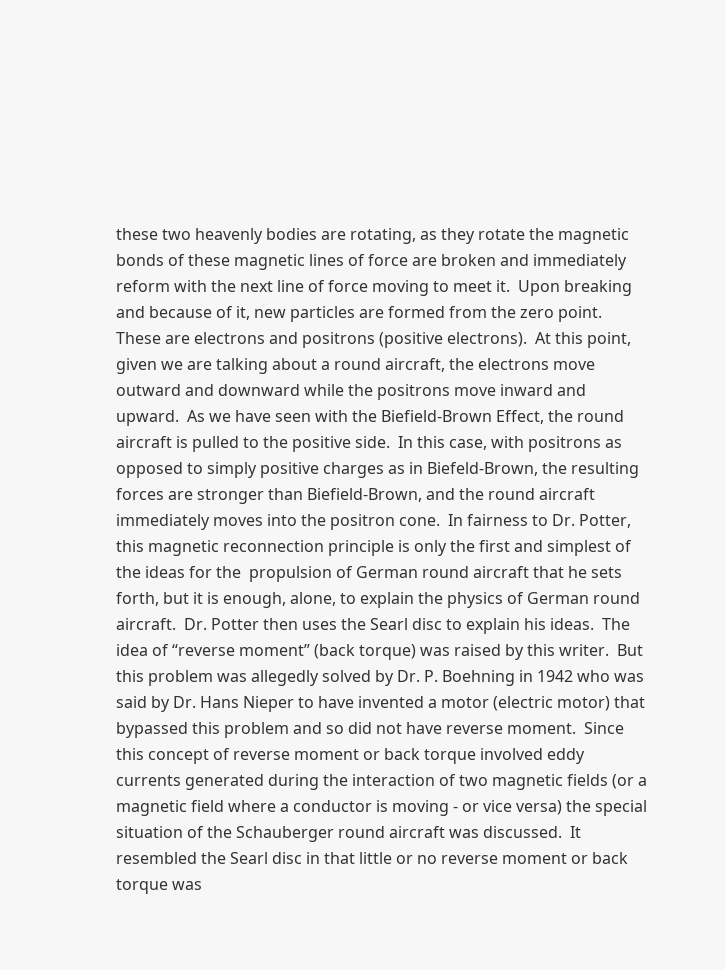these two heavenly bodies are rotating, as they rotate the magnetic bonds of these magnetic lines of force are broken and immediately reform with the next line of force moving to meet it.  Upon breaking and because of it, new particles are formed from the zero point.  These are electrons and positrons (positive electrons).  At this point, given we are talking about a round aircraft, the electrons move outward and downward while the positrons move inward and upward.  As we have seen with the Biefield-Brown Effect, the round aircraft is pulled to the positive side.  In this case, with positrons as opposed to simply positive charges as in Biefeld-Brown, the resulting forces are stronger than Biefield-Brown, and the round aircraft immediately moves into the positron cone.  In fairness to Dr. Potter, this magnetic reconnection principle is only the first and simplest of the ideas for the  propulsion of German round aircraft that he sets forth, but it is enough, alone, to explain the physics of German round aircraft.  Dr. Potter then uses the Searl disc to explain his ideas.  The idea of “reverse moment” (back torque) was raised by this writer.  But this problem was allegedly solved by Dr. P. Boehning in 1942 who was said by Dr. Hans Nieper to have invented a motor (electric motor) that bypassed this problem and so did not have reverse moment.  Since this concept of reverse moment or back torque involved eddy currents generated during the interaction of two magnetic fields (or a magnetic field where a conductor is moving - or vice versa) the special situation of the Schauberger round aircraft was discussed.  It resembled the Searl disc in that little or no reverse moment or back torque was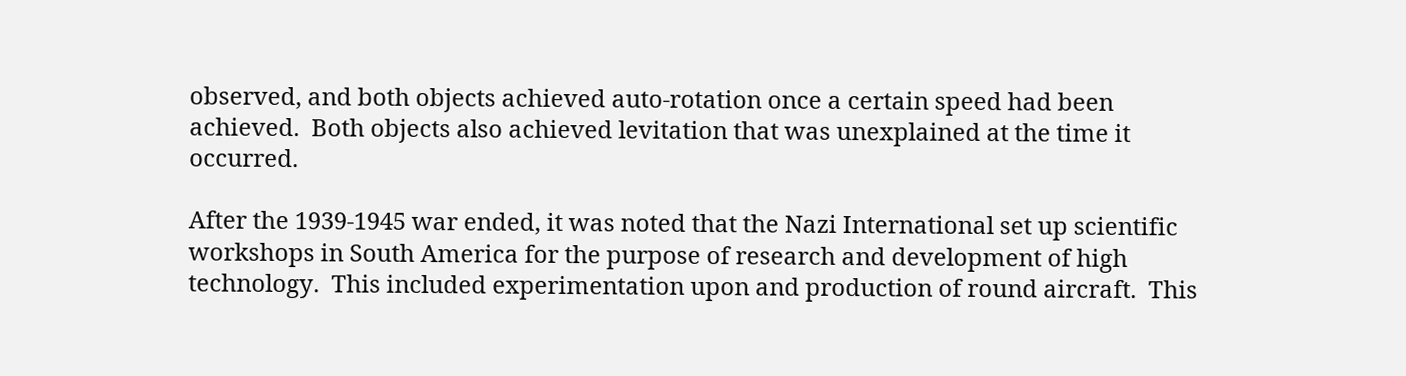observed, and both objects achieved auto-rotation once a certain speed had been achieved.  Both objects also achieved levitation that was unexplained at the time it occurred.

After the 1939-1945 war ended, it was noted that the Nazi International set up scientific workshops in South America for the purpose of research and development of high technology.  This included experimentation upon and production of round aircraft.  This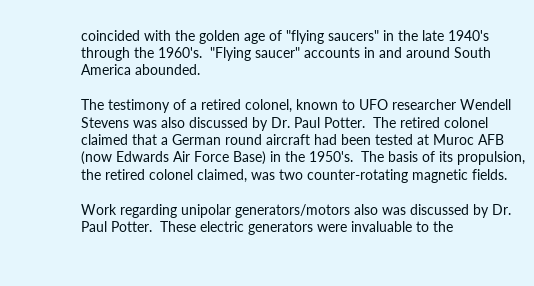coincided with the golden age of "flying saucers" in the late 1940's through the 1960's.  "Flying saucer" accounts in and around South America abounded.

The testimony of a retired colonel, known to UFO researcher Wendell Stevens was also discussed by Dr. Paul Potter.  The retired colonel claimed that a German round aircraft had been tested at Muroc AFB (now Edwards Air Force Base) in the 1950's.  The basis of its propulsion, the retired colonel claimed, was two counter-rotating magnetic fields.

Work regarding unipolar generators/motors also was discussed by Dr. Paul Potter.  These electric generators were invaluable to the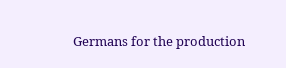Germans for the production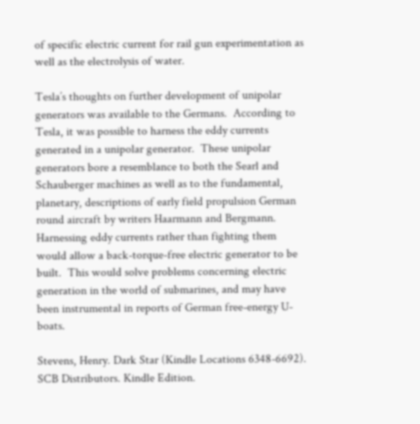of specific electric current for rail gun experimentation as well as the electrolysis of water.

Tesla’s thoughts on further development of unipolar generators was available to the Germans.  According to Tesla, it was possible to harness the eddy currents generated in a unipolar generator.  These unipolar generators bore a resemblance to both the Searl and Schauberger machines as well as to the fundamental, planetary, descriptions of early field propulsion German round aircraft by writers Haarmann and Bergmann.  Harnessing eddy currents rather than fighting them would allow a back-torque-free electric generator to be built.  This would solve problems concerning electric generation in the world of submarines, and may have been instrumental in reports of German free-energy U-boats.

Stevens, Henry. Dark Star (Kindle Locations 6348-6692). SCB Distributors. Kindle Edition.